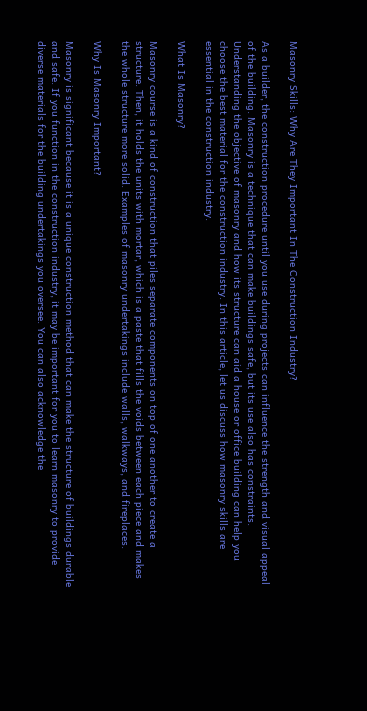Masonry Skills: Why Are They Important In The Construction Industry?

As a builder, the construction procedure until you use during projects can influence the strength and visual appeal of the building. Masonry is a technique that can make buildings safe, but its use also has constraints. Understanding the objective of masonry and how its structure can aid a house or office building can help you choose the best material for the construction industry. In this article, let us discuss how masonry skills are essential in the construction industry.

What Is Masonry?

Masonry course is a kind of construction that piles separate components on top of one another to create a structure. Then, it holds the units with mortar, which is a paste that fills the voids between each piece and makes the whole structure more solid. Examples of masonry undertakings include walls, walkways, and fireplaces.

Why Is Masonry Important?

Masonry is significant because it is a unique construction method that can make the structure of buildings durable and safe. If you function in the construction industry, it may be important for you to learn masonry to provide diverse materials for the building undertakings you oversee. You can also acknowledge the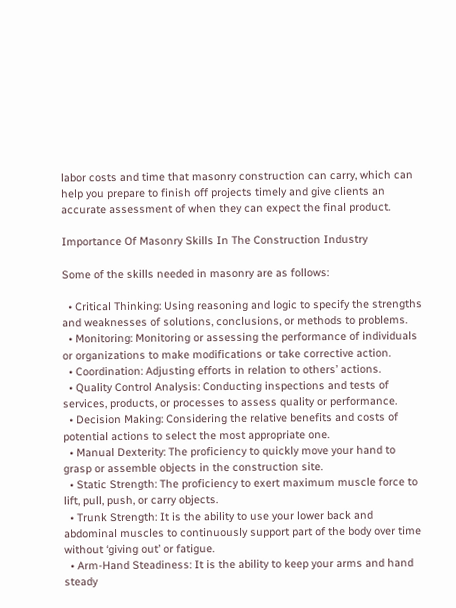labor costs and time that masonry construction can carry, which can help you prepare to finish off projects timely and give clients an accurate assessment of when they can expect the final product.

Importance Of Masonry Skills In The Construction Industry

Some of the skills needed in masonry are as follows:

  • Critical Thinking: Using reasoning and logic to specify the strengths and weaknesses of solutions, conclusions, or methods to problems.
  • Monitoring: Monitoring or assessing the performance of individuals or organizations to make modifications or take corrective action.
  • Coordination: Adjusting efforts in relation to others’ actions.
  • Quality Control Analysis: Conducting inspections and tests of services, products, or processes to assess quality or performance.
  • Decision Making: Considering the relative benefits and costs of potential actions to select the most appropriate one.
  • Manual Dexterity: The proficiency to quickly move your hand to grasp or assemble objects in the construction site.
  • Static Strength: The proficiency to exert maximum muscle force to lift, pull, push, or carry objects.
  • Trunk Strength: It is the ability to use your lower back and abdominal muscles to continuously support part of the body over time without ‘giving out’ or fatigue.
  • Arm-Hand Steadiness: It is the ability to keep your arms and hand steady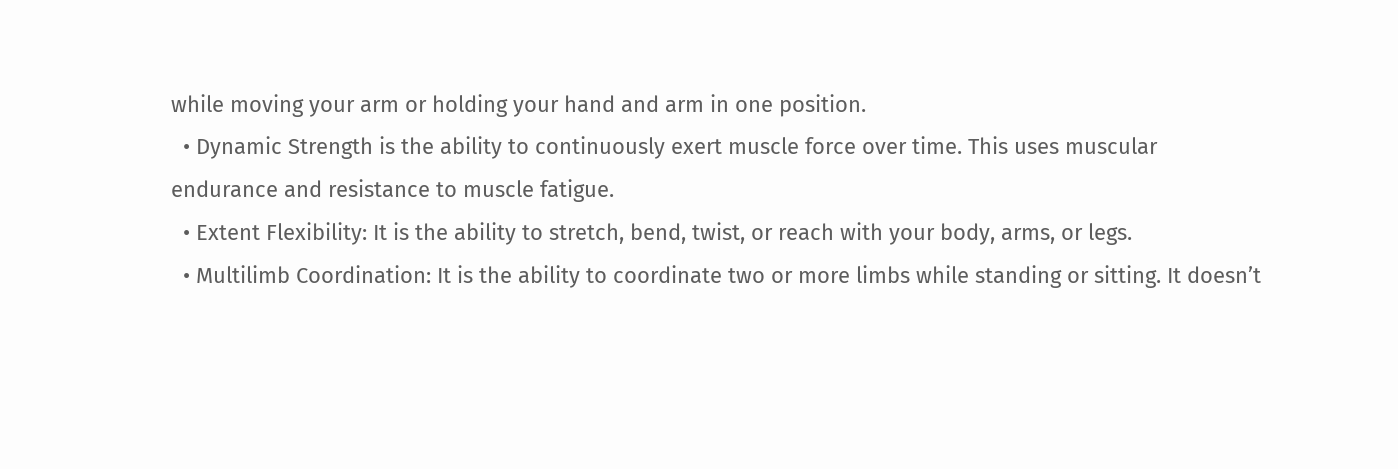while moving your arm or holding your hand and arm in one position.
  • Dynamic Strength is the ability to continuously exert muscle force over time. This uses muscular endurance and resistance to muscle fatigue.
  • Extent Flexibility: It is the ability to stretch, bend, twist, or reach with your body, arms, or legs.
  • Multilimb Coordination: It is the ability to coordinate two or more limbs while standing or sitting. It doesn’t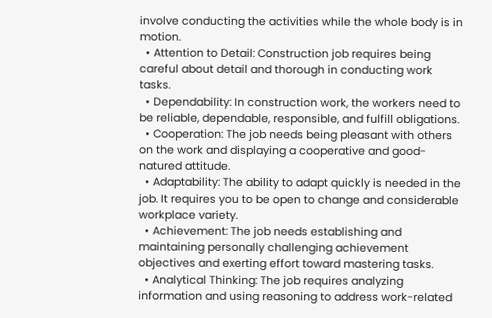involve conducting the activities while the whole body is in motion.
  • Attention to Detail: Construction job requires being careful about detail and thorough in conducting work tasks.
  • Dependability: In construction work, the workers need to be reliable, dependable, responsible, and fulfill obligations.
  • Cooperation: The job needs being pleasant with others on the work and displaying a cooperative and good-natured attitude.
  • Adaptability: The ability to adapt quickly is needed in the job. It requires you to be open to change and considerable workplace variety.
  • Achievement: The job needs establishing and maintaining personally challenging achievement objectives and exerting effort toward mastering tasks.
  • Analytical Thinking: The job requires analyzing information and using reasoning to address work-related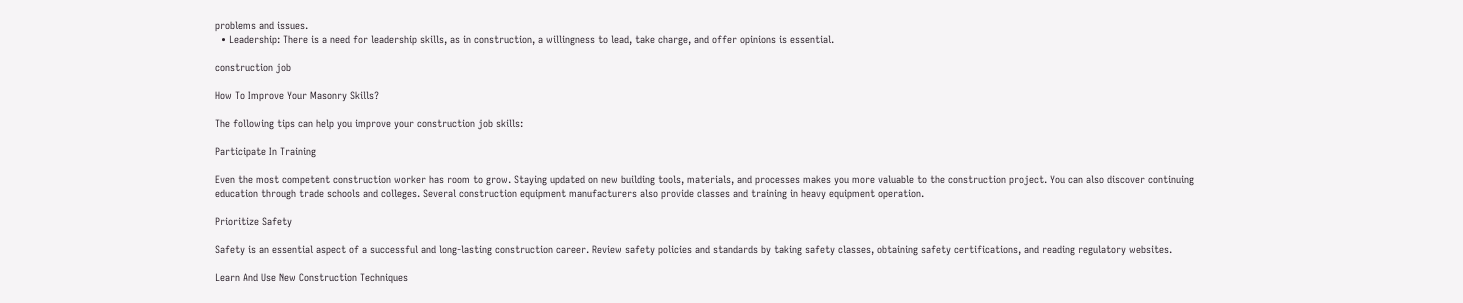problems and issues.
  • Leadership: There is a need for leadership skills, as in construction, a willingness to lead, take charge, and offer opinions is essential.

construction job

How To Improve Your Masonry Skills?

The following tips can help you improve your construction job skills:

Participate In Training

Even the most competent construction worker has room to grow. Staying updated on new building tools, materials, and processes makes you more valuable to the construction project. You can also discover continuing education through trade schools and colleges. Several construction equipment manufacturers also provide classes and training in heavy equipment operation.

Prioritize Safety

Safety is an essential aspect of a successful and long-lasting construction career. Review safety policies and standards by taking safety classes, obtaining safety certifications, and reading regulatory websites.

Learn And Use New Construction Techniques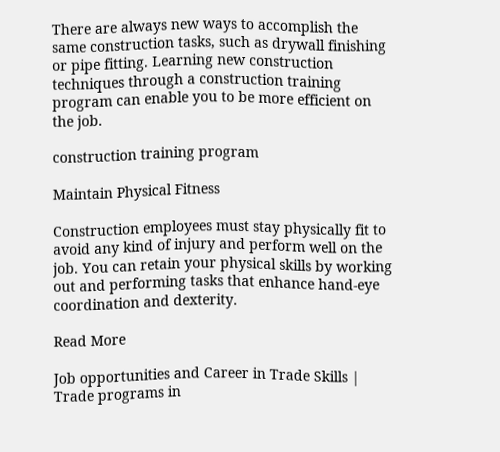There are always new ways to accomplish the same construction tasks, such as drywall finishing or pipe fitting. Learning new construction techniques through a construction training program can enable you to be more efficient on the job.

construction training program

Maintain Physical Fitness

Construction employees must stay physically fit to avoid any kind of injury and perform well on the job. You can retain your physical skills by working out and performing tasks that enhance hand-eye coordination and dexterity.

Read More

Job opportunities and Career in Trade Skills | Trade programs in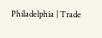Philadelphia | Trade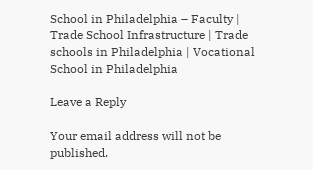School in Philadelphia – Faculty | Trade School Infrastructure | Trade schools in Philadelphia | Vocational School in Philadelphia

Leave a Reply

Your email address will not be published.